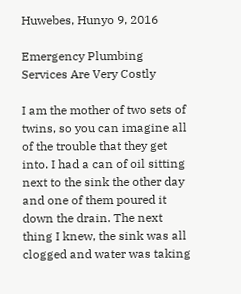Huwebes, Hunyo 9, 2016

Emergency Plumbing Services Are Very Costly

I am the mother of two sets of twins, so you can imagine all of the trouble that they get into. I had a can of oil sitting next to the sink the other day and one of them poured it down the drain. The next thing I knew, the sink was all clogged and water was taking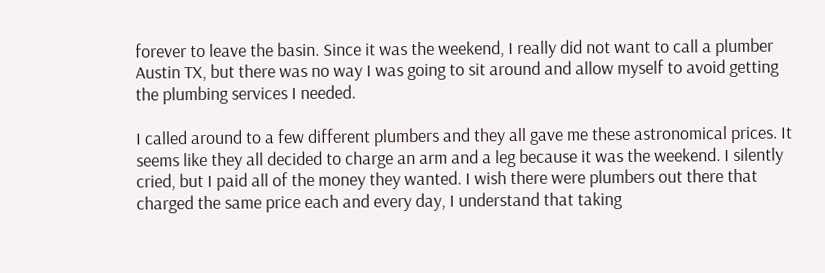forever to leave the basin. Since it was the weekend, I really did not want to call a plumber Austin TX, but there was no way I was going to sit around and allow myself to avoid getting the plumbing services I needed.

I called around to a few different plumbers and they all gave me these astronomical prices. It seems like they all decided to charge an arm and a leg because it was the weekend. I silently cried, but I paid all of the money they wanted. I wish there were plumbers out there that charged the same price each and every day, I understand that taking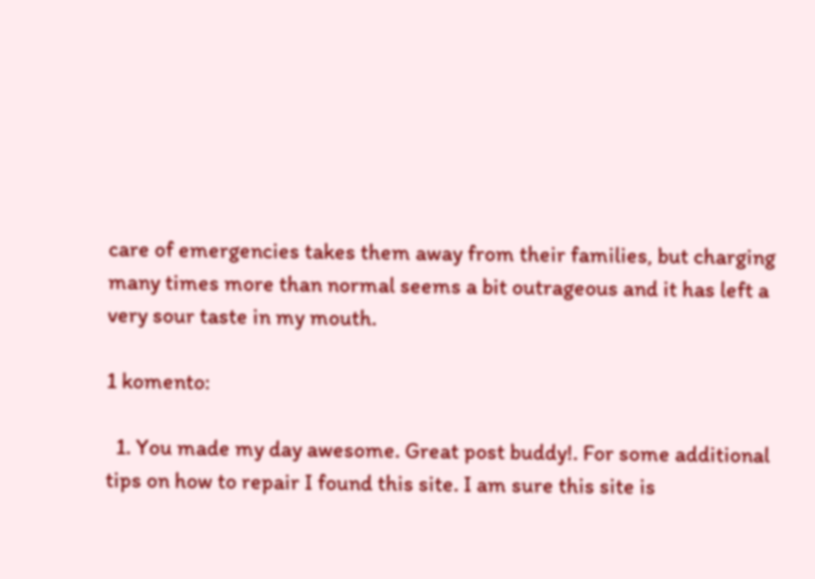care of emergencies takes them away from their families, but charging many times more than normal seems a bit outrageous and it has left a very sour taste in my mouth.

1 komento:

  1. You made my day awesome. Great post buddy!. For some additional tips on how to repair I found this site. I am sure this site is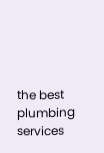the best plumbing services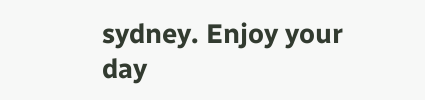sydney. Enjoy your day